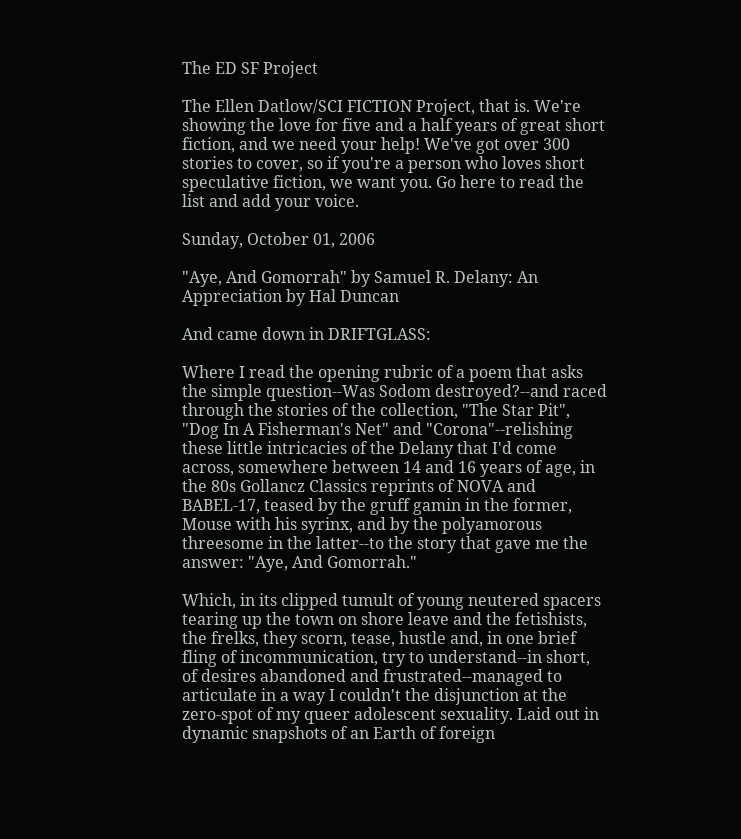The ED SF Project

The Ellen Datlow/SCI FICTION Project, that is. We're showing the love for five and a half years of great short fiction, and we need your help! We've got over 300 stories to cover, so if you're a person who loves short speculative fiction, we want you. Go here to read the list and add your voice.

Sunday, October 01, 2006

"Aye, And Gomorrah" by Samuel R. Delany: An Appreciation by Hal Duncan

And came down in DRIFTGLASS:

Where I read the opening rubric of a poem that asks the simple question--Was Sodom destroyed?--and raced through the stories of the collection, "The Star Pit", "Dog In A Fisherman's Net" and "Corona"--relishing these little intricacies of the Delany that I'd come across, somewhere between 14 and 16 years of age, in the 80s Gollancz Classics reprints of NOVA and BABEL-17, teased by the gruff gamin in the former, Mouse with his syrinx, and by the polyamorous threesome in the latter--to the story that gave me the answer: "Aye, And Gomorrah."

Which, in its clipped tumult of young neutered spacers tearing up the town on shore leave and the fetishists, the frelks, they scorn, tease, hustle and, in one brief fling of incommunication, try to understand--in short, of desires abandoned and frustrated--managed to articulate in a way I couldn't the disjunction at the zero-spot of my queer adolescent sexuality. Laid out in dynamic snapshots of an Earth of foreign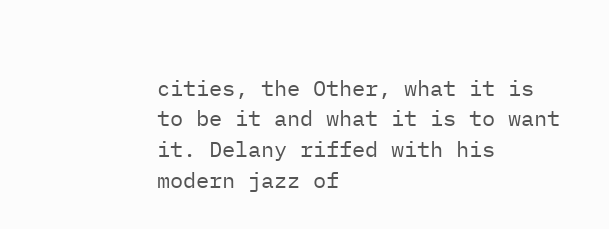cities, the Other, what it is to be it and what it is to want it. Delany riffed with his modern jazz of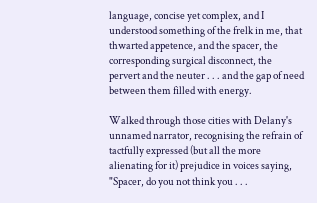language, concise yet complex, and I understood something of the frelk in me, that thwarted appetence, and the spacer, the corresponding surgical disconnect, the pervert and the neuter . . . and the gap of need between them filled with energy.

Walked through those cities with Delany's unnamed narrator, recognising the refrain of tactfully expressed (but all the more alienating for it) prejudice in voices saying, "Spacer, do you not think you . . .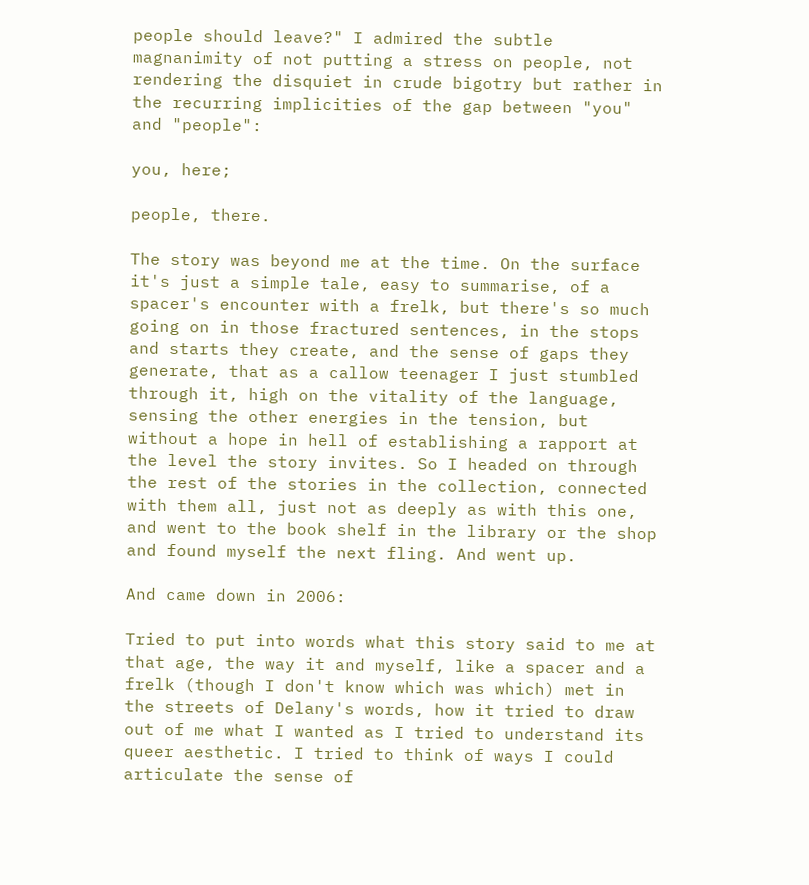people should leave?" I admired the subtle magnanimity of not putting a stress on people, not rendering the disquiet in crude bigotry but rather in the recurring implicities of the gap between "you" and "people":

you, here;

people, there.

The story was beyond me at the time. On the surface it's just a simple tale, easy to summarise, of a spacer's encounter with a frelk, but there's so much going on in those fractured sentences, in the stops and starts they create, and the sense of gaps they generate, that as a callow teenager I just stumbled through it, high on the vitality of the language, sensing the other energies in the tension, but without a hope in hell of establishing a rapport at the level the story invites. So I headed on through the rest of the stories in the collection, connected with them all, just not as deeply as with this one, and went to the book shelf in the library or the shop and found myself the next fling. And went up.

And came down in 2006:

Tried to put into words what this story said to me at that age, the way it and myself, like a spacer and a frelk (though I don't know which was which) met in the streets of Delany's words, how it tried to draw out of me what I wanted as I tried to understand its queer aesthetic. I tried to think of ways I could articulate the sense of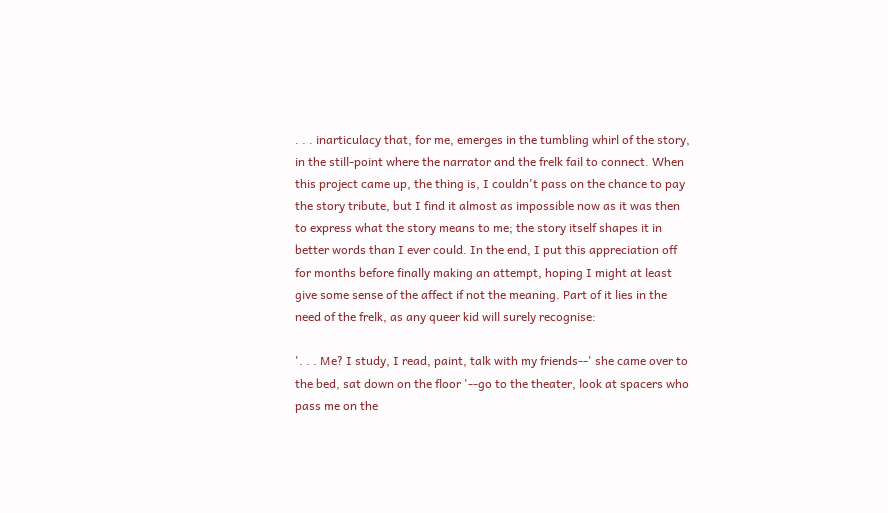. . . inarticulacy that, for me, emerges in the tumbling whirl of the story, in the still-point where the narrator and the frelk fail to connect. When this project came up, the thing is, I couldn't pass on the chance to pay the story tribute, but I find it almost as impossible now as it was then to express what the story means to me; the story itself shapes it in better words than I ever could. In the end, I put this appreciation off for months before finally making an attempt, hoping I might at least give some sense of the affect if not the meaning. Part of it lies in the need of the frelk, as any queer kid will surely recognise:

'. . . Me? I study, I read, paint, talk with my friends--' she came over to the bed, sat down on the floor '--go to the theater, look at spacers who pass me on the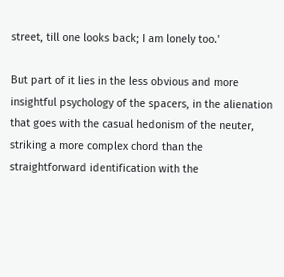street, till one looks back; I am lonely too.'

But part of it lies in the less obvious and more insightful psychology of the spacers, in the alienation that goes with the casual hedonism of the neuter, striking a more complex chord than the straightforward identification with the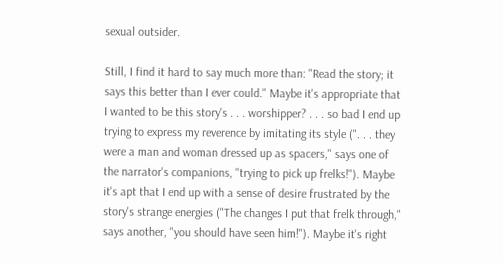sexual outsider.

Still, I find it hard to say much more than: "Read the story; it says this better than I ever could." Maybe it's appropriate that I wanted to be this story's . . . worshipper? . . . so bad I end up trying to express my reverence by imitating its style (". . . they were a man and woman dressed up as spacers," says one of the narrator's companions, "trying to pick up frelks!"). Maybe it's apt that I end up with a sense of desire frustrated by the story's strange energies ("The changes I put that frelk through," says another, "you should have seen him!"). Maybe it's right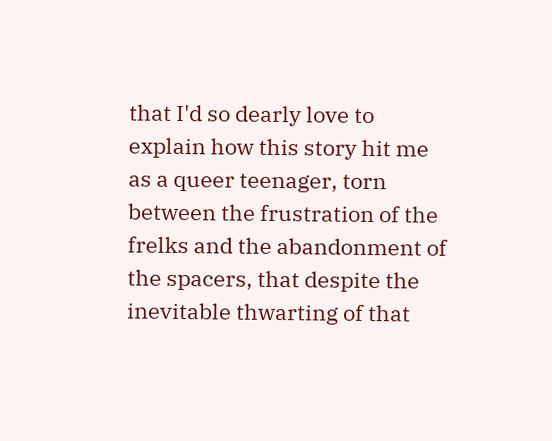that I'd so dearly love to explain how this story hit me as a queer teenager, torn between the frustration of the frelks and the abandonment of the spacers, that despite the inevitable thwarting of that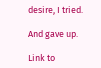desire, I tried.

And gave up.

Link to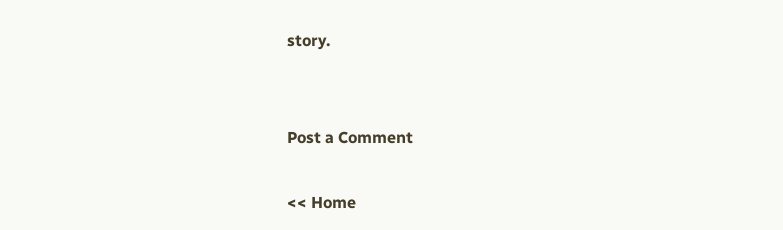story.


Post a Comment

<< Home